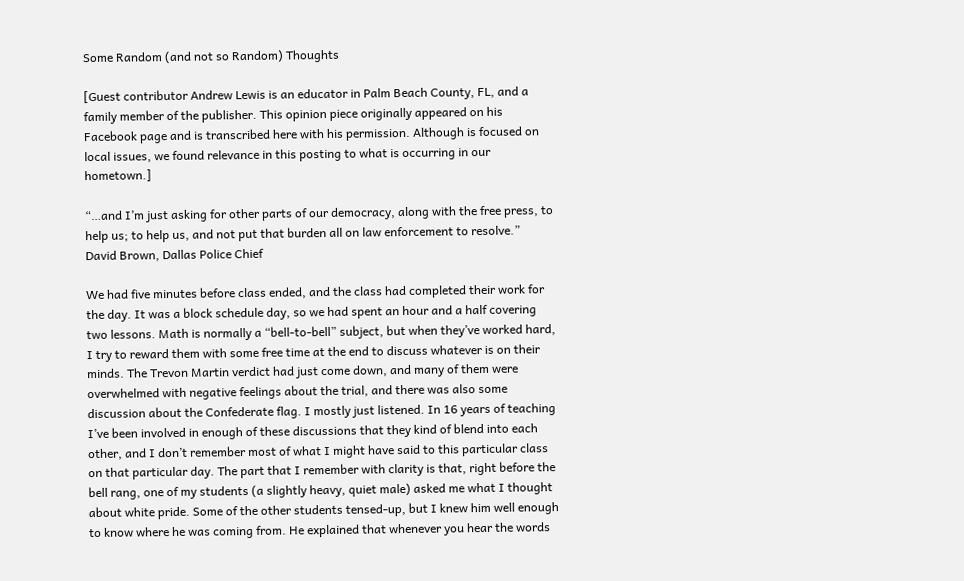Some Random (and not so Random) Thoughts

[Guest contributor Andrew Lewis is an educator in Palm Beach County, FL, and a family member of the publisher. This opinion piece originally appeared on his Facebook page and is transcribed here with his permission. Although is focused on local issues, we found relevance in this posting to what is occurring in our hometown.]

“…and I’m just asking for other parts of our democracy, along with the free press, to help us; to help us, and not put that burden all on law enforcement to resolve.”
David Brown, Dallas Police Chief

We had five minutes before class ended, and the class had completed their work for the day. It was a block schedule day, so we had spent an hour and a half covering two lessons. Math is normally a “bell-to-bell” subject, but when they’ve worked hard, I try to reward them with some free time at the end to discuss whatever is on their minds. The Trevon Martin verdict had just come down, and many of them were overwhelmed with negative feelings about the trial, and there was also some discussion about the Confederate flag. I mostly just listened. In 16 years of teaching I’ve been involved in enough of these discussions that they kind of blend into each other, and I don’t remember most of what I might have said to this particular class on that particular day. The part that I remember with clarity is that, right before the bell rang, one of my students (a slightly heavy, quiet male) asked me what I thought about white pride. Some of the other students tensed-up, but I knew him well enough to know where he was coming from. He explained that whenever you hear the words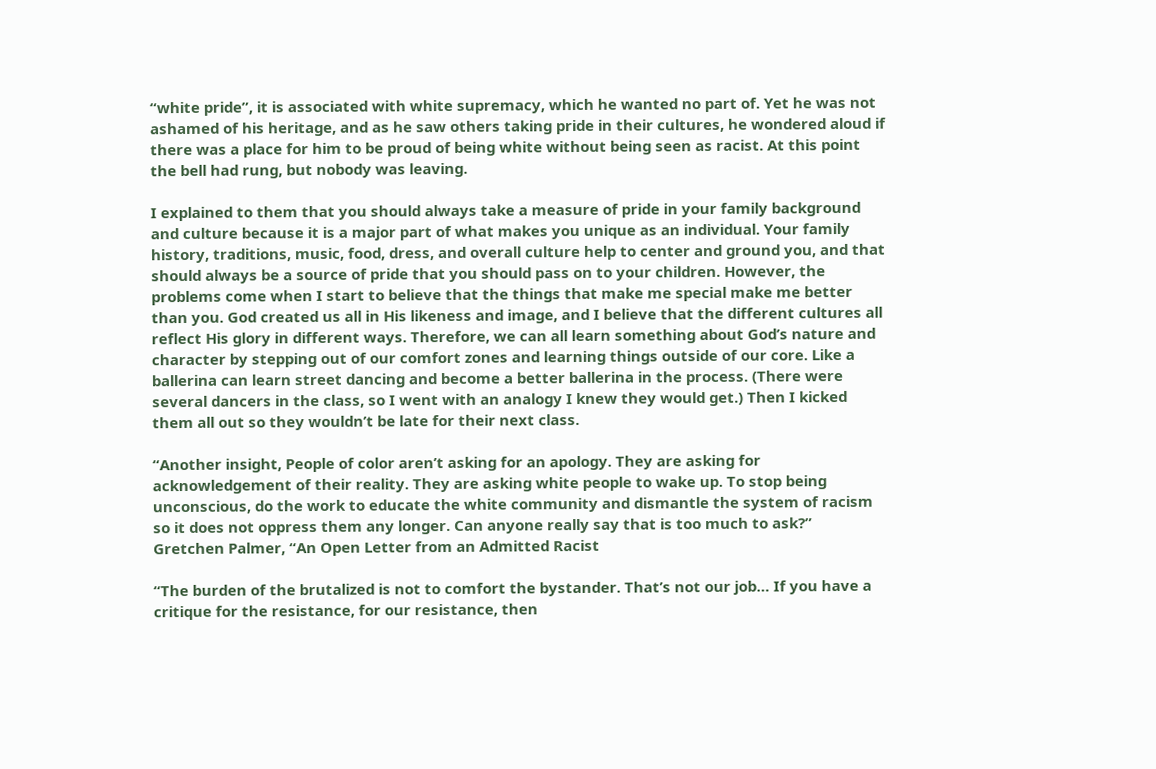“white pride”, it is associated with white supremacy, which he wanted no part of. Yet he was not ashamed of his heritage, and as he saw others taking pride in their cultures, he wondered aloud if there was a place for him to be proud of being white without being seen as racist. At this point the bell had rung, but nobody was leaving.

I explained to them that you should always take a measure of pride in your family background and culture because it is a major part of what makes you unique as an individual. Your family history, traditions, music, food, dress, and overall culture help to center and ground you, and that should always be a source of pride that you should pass on to your children. However, the problems come when I start to believe that the things that make me special make me better than you. God created us all in His likeness and image, and I believe that the different cultures all reflect His glory in different ways. Therefore, we can all learn something about God’s nature and character by stepping out of our comfort zones and learning things outside of our core. Like a ballerina can learn street dancing and become a better ballerina in the process. (There were several dancers in the class, so I went with an analogy I knew they would get.) Then I kicked them all out so they wouldn’t be late for their next class.

“Another insight, People of color aren’t asking for an apology. They are asking for acknowledgement of their reality. They are asking white people to wake up. To stop being unconscious, do the work to educate the white community and dismantle the system of racism so it does not oppress them any longer. Can anyone really say that is too much to ask?”
Gretchen Palmer, “An Open Letter from an Admitted Racist

“The burden of the brutalized is not to comfort the bystander. That’s not our job… If you have a critique for the resistance, for our resistance, then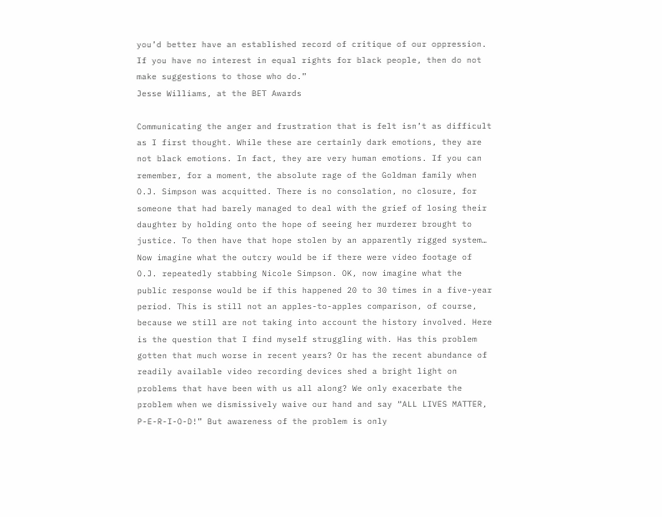you’d better have an established record of critique of our oppression. If you have no interest in equal rights for black people, then do not make suggestions to those who do.”
Jesse Williams, at the BET Awards

Communicating the anger and frustration that is felt isn’t as difficult as I first thought. While these are certainly dark emotions, they are not black emotions. In fact, they are very human emotions. If you can remember, for a moment, the absolute rage of the Goldman family when O.J. Simpson was acquitted. There is no consolation, no closure, for someone that had barely managed to deal with the grief of losing their daughter by holding onto the hope of seeing her murderer brought to justice. To then have that hope stolen by an apparently rigged system… Now imagine what the outcry would be if there were video footage of O.J. repeatedly stabbing Nicole Simpson. OK, now imagine what the public response would be if this happened 20 to 30 times in a five-year period. This is still not an apples-to-apples comparison, of course, because we still are not taking into account the history involved. Here is the question that I find myself struggling with. Has this problem gotten that much worse in recent years? Or has the recent abundance of readily available video recording devices shed a bright light on problems that have been with us all along? We only exacerbate the problem when we dismissively waive our hand and say “ALL LIVES MATTER, P-E-R-I-O-D!” But awareness of the problem is only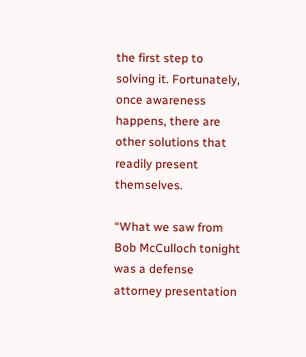the first step to solving it. Fortunately, once awareness happens, there are other solutions that readily present themselves.

“What we saw from Bob McCulloch tonight was a defense attorney presentation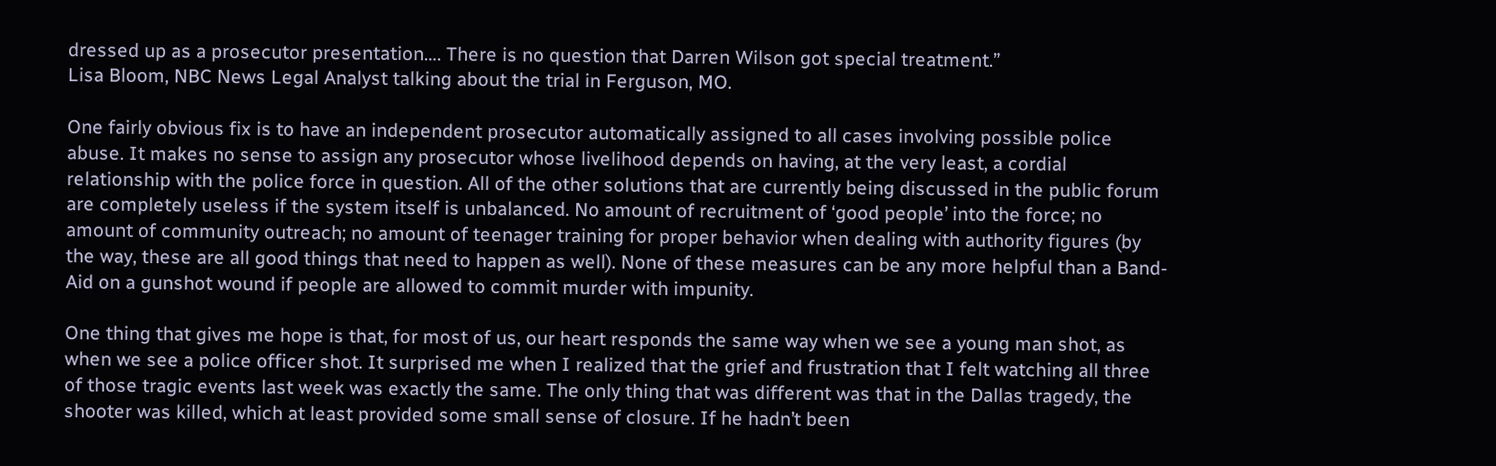dressed up as a prosecutor presentation…. There is no question that Darren Wilson got special treatment.”
Lisa Bloom, NBC News Legal Analyst talking about the trial in Ferguson, MO.

One fairly obvious fix is to have an independent prosecutor automatically assigned to all cases involving possible police abuse. It makes no sense to assign any prosecutor whose livelihood depends on having, at the very least, a cordial relationship with the police force in question. All of the other solutions that are currently being discussed in the public forum are completely useless if the system itself is unbalanced. No amount of recruitment of ‘good people’ into the force; no amount of community outreach; no amount of teenager training for proper behavior when dealing with authority figures (by the way, these are all good things that need to happen as well). None of these measures can be any more helpful than a Band-Aid on a gunshot wound if people are allowed to commit murder with impunity.

One thing that gives me hope is that, for most of us, our heart responds the same way when we see a young man shot, as when we see a police officer shot. It surprised me when I realized that the grief and frustration that I felt watching all three of those tragic events last week was exactly the same. The only thing that was different was that in the Dallas tragedy, the shooter was killed, which at least provided some small sense of closure. If he hadn’t been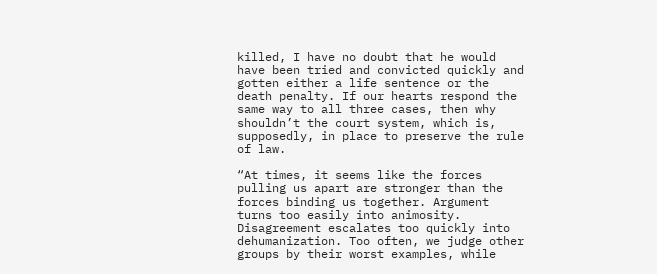killed, I have no doubt that he would have been tried and convicted quickly and gotten either a life sentence or the death penalty. If our hearts respond the same way to all three cases, then why shouldn’t the court system, which is, supposedly, in place to preserve the rule of law.

“At times, it seems like the forces pulling us apart are stronger than the forces binding us together. Argument turns too easily into animosity. Disagreement escalates too quickly into dehumanization. Too often, we judge other groups by their worst examples, while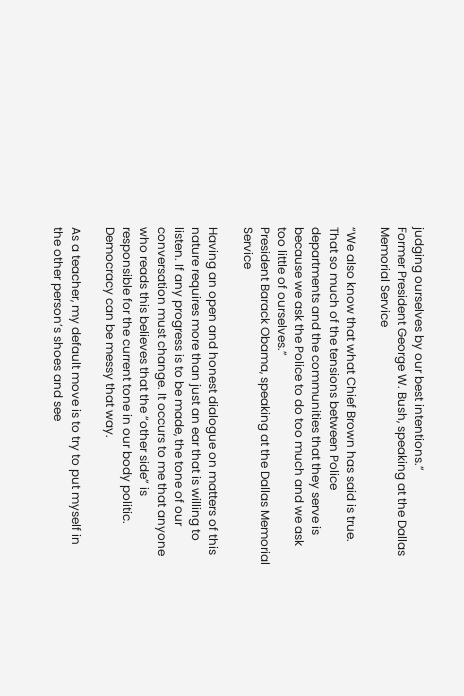judging ourselves by our best intentions.”
Former President George W. Bush, speaking at the Dallas Memorial Service

“We also know that what Chief Brown has said is true. That so much of the tensions between Police departments and the communities that they serve is because we ask the Police to do too much and we ask too little of ourselves.”
President Barack Obama, speaking at the Dallas Memorial Service

Having an open and honest dialogue on matters of this nature requires more than just an ear that is willing to listen. If any progress is to be made, the tone of our conversation must change. It occurs to me that anyone who reads this believes that the “other side” is responsible for the current tone in our body politic. Democracy can be messy that way.

As a teacher, my default move is to try to put myself in the other person’s shoes and see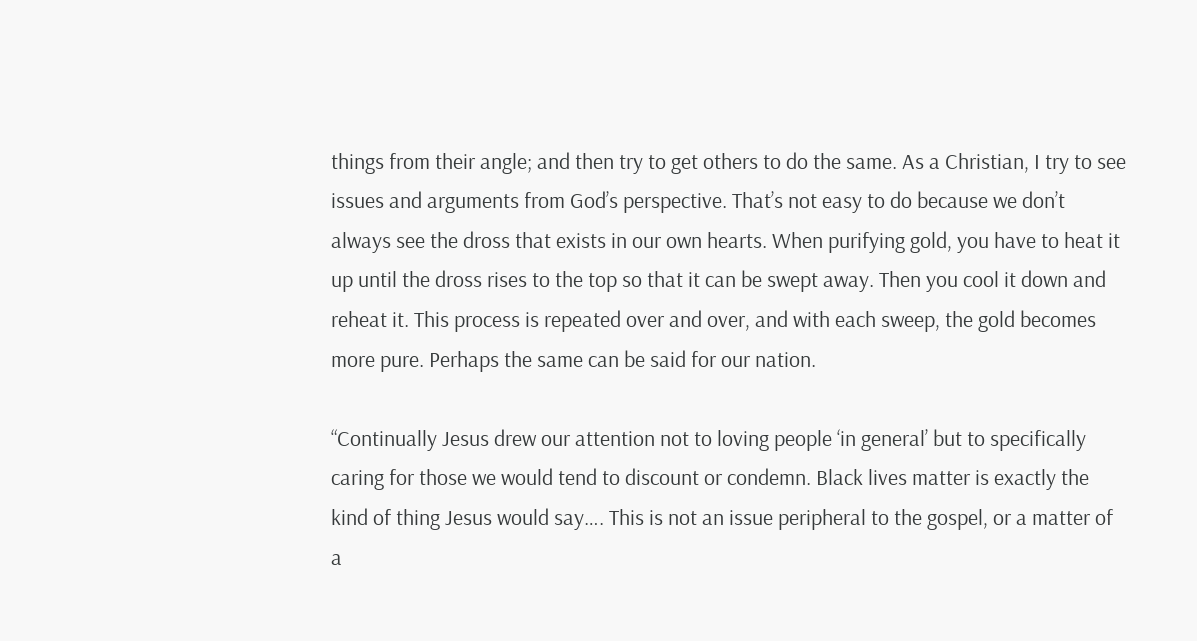things from their angle; and then try to get others to do the same. As a Christian, I try to see issues and arguments from God’s perspective. That’s not easy to do because we don’t always see the dross that exists in our own hearts. When purifying gold, you have to heat it up until the dross rises to the top so that it can be swept away. Then you cool it down and reheat it. This process is repeated over and over, and with each sweep, the gold becomes more pure. Perhaps the same can be said for our nation.

“Continually Jesus drew our attention not to loving people ‘in general’ but to specifically caring for those we would tend to discount or condemn. Black lives matter is exactly the kind of thing Jesus would say…. This is not an issue peripheral to the gospel, or a matter of a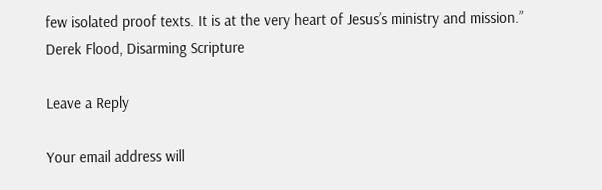few isolated proof texts. It is at the very heart of Jesus’s ministry and mission.”
Derek Flood, Disarming Scripture

Leave a Reply

Your email address will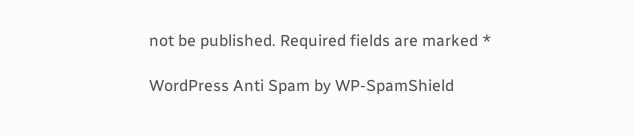not be published. Required fields are marked *

WordPress Anti Spam by WP-SpamShield